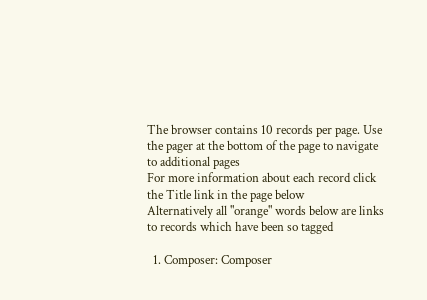The browser contains 10 records per page. Use the pager at the bottom of the page to navigate to additional pages
For more information about each record click the Title link in the page below
Alternatively all "orange" words below are links to records which have been so tagged

  1. Composer: Composer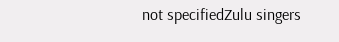not specifiedZulu singers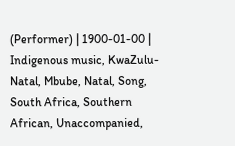(Performer) | 1900-01-00 | Indigenous music, KwaZulu-Natal, Mbube, Natal, Song, South Africa, Southern African, Unaccompanied,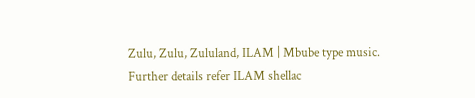Zulu, Zulu, Zululand, ILAM | Mbube type music. Further details refer ILAM shellac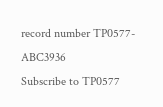record number TP0577-ABC3936
Subscribe to TP0577